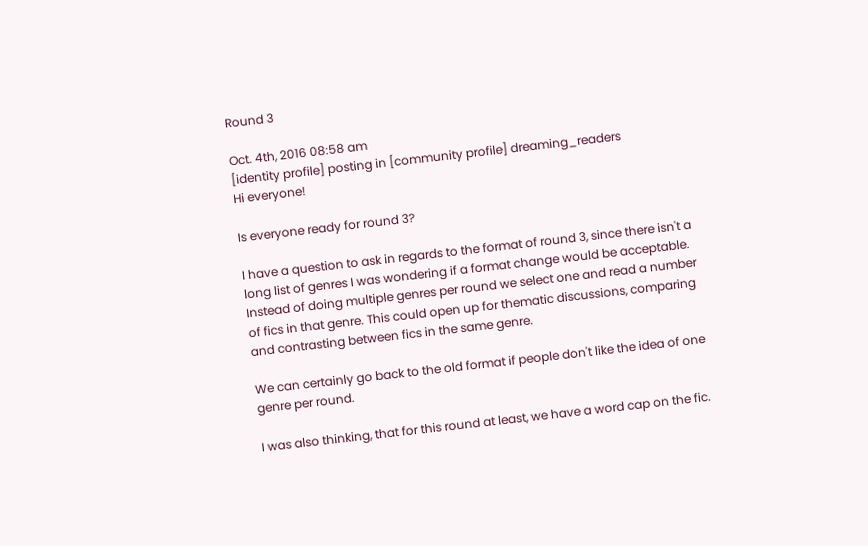Round 3

Oct. 4th, 2016 08:58 am
[identity profile] posting in [community profile] dreaming_readers
Hi everyone!

Is everyone ready for round 3?

I have a question to ask in regards to the format of round 3, since there isn't a long list of genres I was wondering if a format change would be acceptable. Instead of doing multiple genres per round we select one and read a number of fics in that genre. This could open up for thematic discussions, comparing and contrasting between fics in the same genre.

We can certainly go back to the old format if people don't like the idea of one genre per round.

I was also thinking, that for this round at least, we have a word cap on the fic.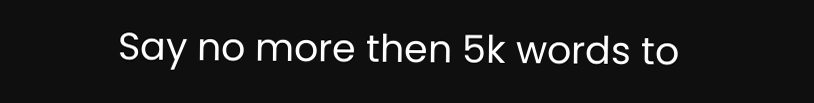Say no more then 5k words to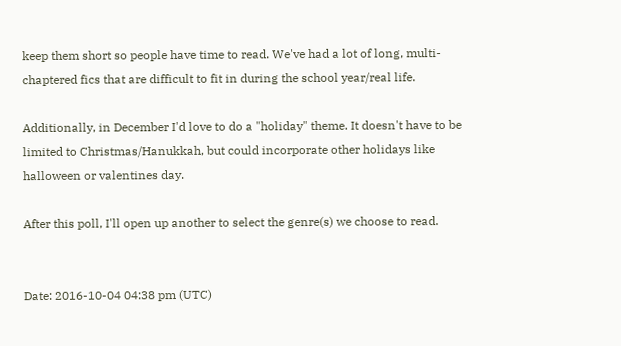keep them short so people have time to read. We've had a lot of long, multi-chaptered fics that are difficult to fit in during the school year/real life.

Additionally, in December I'd love to do a "holiday" theme. It doesn't have to be limited to Christmas/Hanukkah, but could incorporate other holidays like halloween or valentines day.

After this poll, I'll open up another to select the genre(s) we choose to read.


Date: 2016-10-04 04:38 pm (UTC)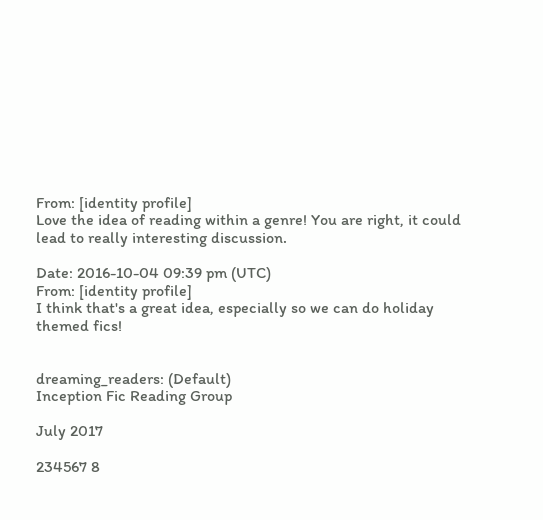From: [identity profile]
Love the idea of reading within a genre! You are right, it could lead to really interesting discussion.

Date: 2016-10-04 09:39 pm (UTC)
From: [identity profile]
I think that's a great idea, especially so we can do holiday themed fics!


dreaming_readers: (Default)
Inception Fic Reading Group

July 2017

234567 8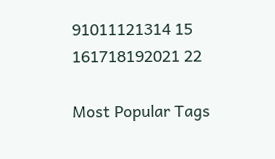91011121314 15
161718192021 22

Most Popular Tags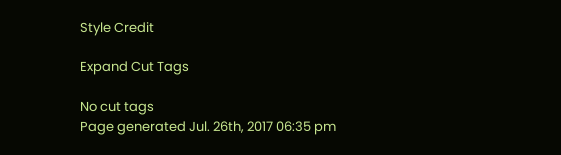Style Credit

Expand Cut Tags

No cut tags
Page generated Jul. 26th, 2017 06:35 pm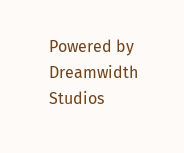Powered by Dreamwidth Studios